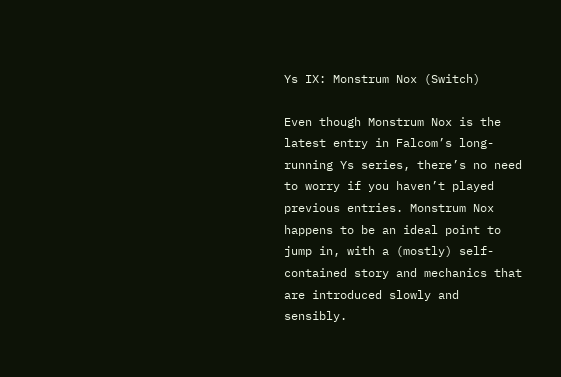Ys IX: Monstrum Nox (Switch)

Even though Monstrum Nox is the latest entry in Falcom’s long-running Ys series, there’s no need to worry if you haven’t played previous entries. Monstrum Nox happens to be an ideal point to jump in, with a (mostly) self-contained story and mechanics that are introduced slowly and sensibly.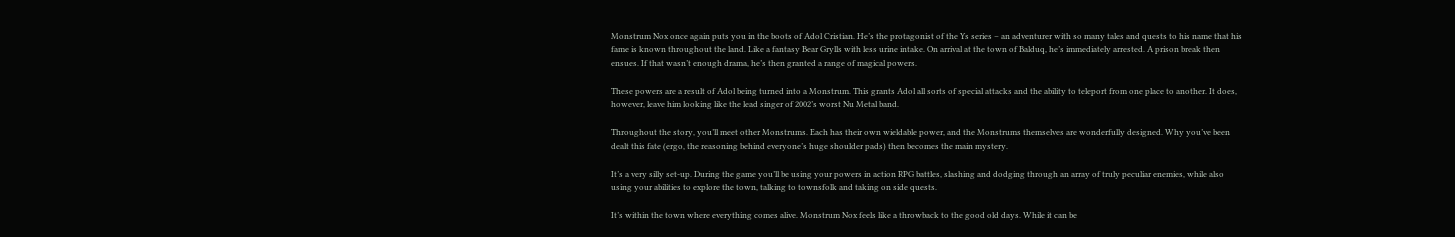Monstrum Nox once again puts you in the boots of Adol Cristian. He’s the protagonist of the Ys series – an adventurer with so many tales and quests to his name that his fame is known throughout the land. Like a fantasy Bear Grylls with less urine intake. On arrival at the town of Balduq, he’s immediately arrested. A prison break then ensues. If that wasn’t enough drama, he’s then granted a range of magical powers.

These powers are a result of Adol being turned into a Monstrum. This grants Adol all sorts of special attacks and the ability to teleport from one place to another. It does, however, leave him looking like the lead singer of 2002’s worst Nu Metal band.

Throughout the story, you’ll meet other Monstrums. Each has their own wieldable power, and the Monstrums themselves are wonderfully designed. Why you’ve been dealt this fate (ergo, the reasoning behind everyone’s huge shoulder pads) then becomes the main mystery.

It’s a very silly set-up. During the game you’ll be using your powers in action RPG battles, slashing and dodging through an array of truly peculiar enemies, while also using your abilities to explore the town, talking to townsfolk and taking on side quests.

It’s within the town where everything comes alive. Monstrum Nox feels like a throwback to the good old days. While it can be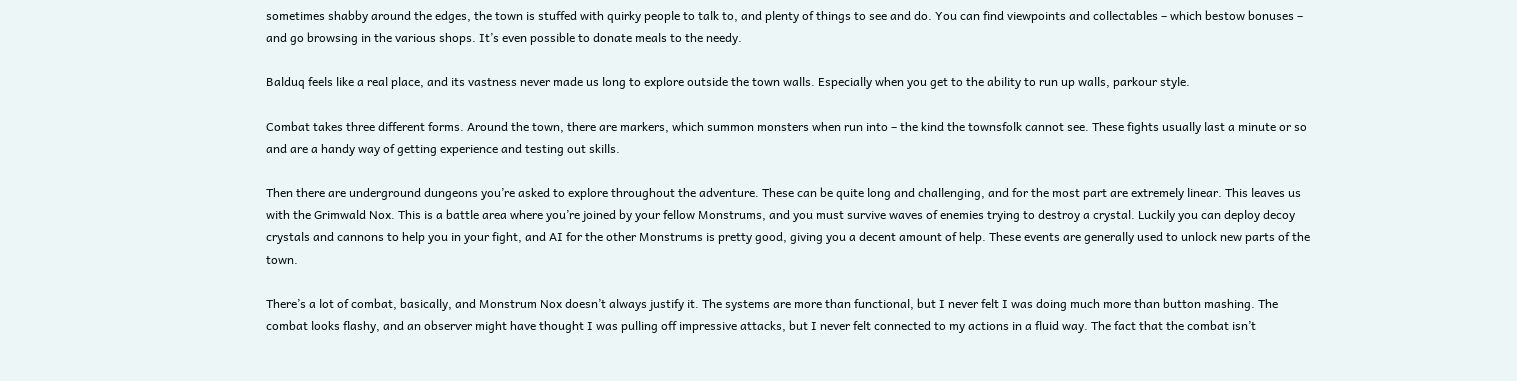sometimes shabby around the edges, the town is stuffed with quirky people to talk to, and plenty of things to see and do. You can find viewpoints and collectables – which bestow bonuses – and go browsing in the various shops. It’s even possible to donate meals to the needy.

Balduq feels like a real place, and its vastness never made us long to explore outside the town walls. Especially when you get to the ability to run up walls, parkour style.

Combat takes three different forms. Around the town, there are markers, which summon monsters when run into – the kind the townsfolk cannot see. These fights usually last a minute or so and are a handy way of getting experience and testing out skills.

Then there are underground dungeons you’re asked to explore throughout the adventure. These can be quite long and challenging, and for the most part are extremely linear. This leaves us with the Grimwald Nox. This is a battle area where you’re joined by your fellow Monstrums, and you must survive waves of enemies trying to destroy a crystal. Luckily you can deploy decoy crystals and cannons to help you in your fight, and AI for the other Monstrums is pretty good, giving you a decent amount of help. These events are generally used to unlock new parts of the town.

There’s a lot of combat, basically, and Monstrum Nox doesn’t always justify it. The systems are more than functional, but I never felt I was doing much more than button mashing. The combat looks flashy, and an observer might have thought I was pulling off impressive attacks, but I never felt connected to my actions in a fluid way. The fact that the combat isn’t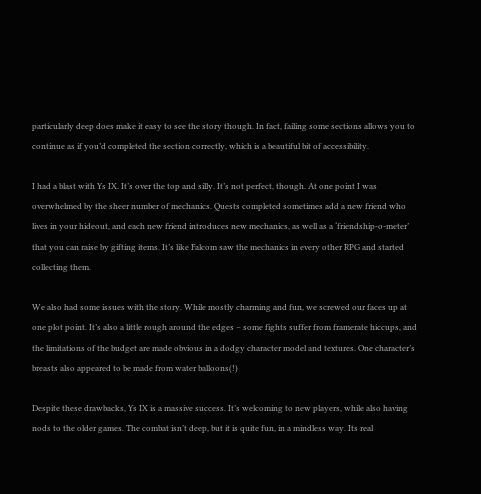particularly deep does make it easy to see the story though. In fact, failing some sections allows you to continue as if you’d completed the section correctly, which is a beautiful bit of accessibility.

I had a blast with Ys IX. It’s over the top and silly. It’s not perfect, though. At one point I was overwhelmed by the sheer number of mechanics. Quests completed sometimes add a new friend who lives in your hideout, and each new friend introduces new mechanics, as well as a ‘friendship-o-meter’ that you can raise by gifting items. It’s like Falcom saw the mechanics in every other RPG and started collecting them.

We also had some issues with the story. While mostly charming and fun, we screwed our faces up at one plot point. It’s also a little rough around the edges – some fights suffer from framerate hiccups, and the limitations of the budget are made obvious in a dodgy character model and textures. One character’s breasts also appeared to be made from water balloons(!)

Despite these drawbacks, Ys IX is a massive success. It’s welcoming to new players, while also having nods to the older games. The combat isn’t deep, but it is quite fun, in a mindless way. Its real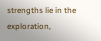strengths lie in the exploration,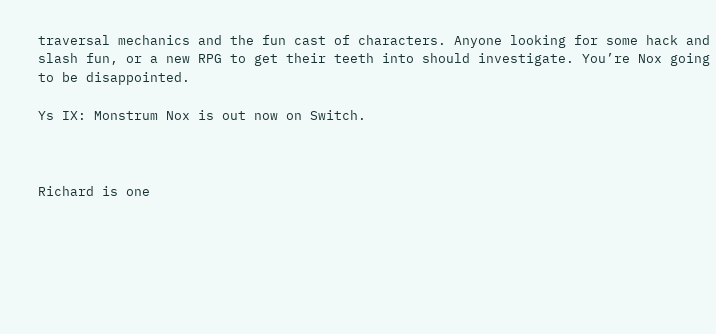traversal mechanics and the fun cast of characters. Anyone looking for some hack and slash fun, or a new RPG to get their teeth into should investigate. You’re Nox going to be disappointed.

Ys IX: Monstrum Nox is out now on Switch.



Richard is one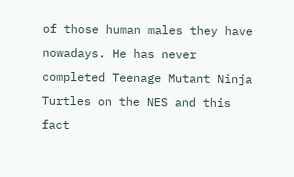of those human males they have nowadays. He has never completed Teenage Mutant Ninja Turtles on the NES and this fact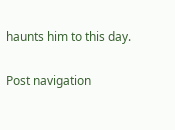haunts him to this day.

Post navigation